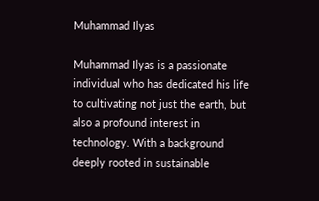Muhammad Ilyas

Muhammad Ilyas is a passionate individual who has dedicated his life to cultivating not just the earth, but also a profound interest in technology. With a background deeply rooted in sustainable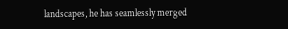landscapes, he has seamlessly merged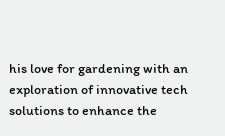his love for gardening with an exploration of innovative tech solutions to enhance the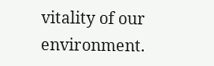vitality of our environment.